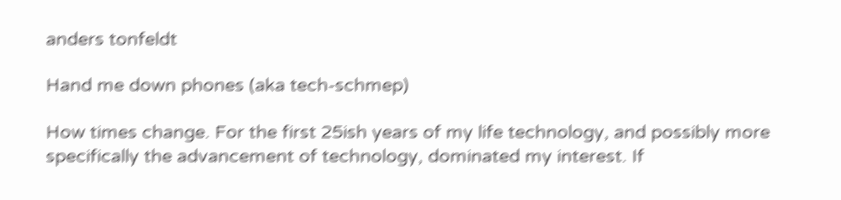anders tonfeldt

Hand me down phones (aka tech-schmep)

How times change. For the first 25ish years of my life technology, and possibly more specifically the advancement of technology, dominated my interest. If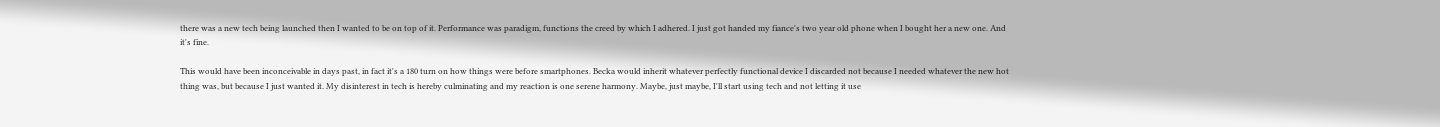there was a new tech being launched then I wanted to be on top of it. Performance was paradigm, functions the creed by which I adhered. I just got handed my fiance's two year old phone when I bought her a new one. And it's fine.

This would have been inconceivable in days past, in fact it's a 180 turn on how things were before smartphones. Becka would inherit whatever perfectly functional device I discarded not because I needed whatever the new hot thing was, but because I just wanted it. My disinterest in tech is hereby culminating and my reaction is one serene harmony. Maybe, just maybe, I'll start using tech and not letting it use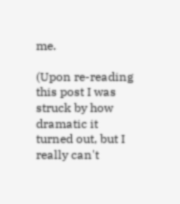me.

(Upon re-reading this post I was struck by how dramatic it turned out, but I really can't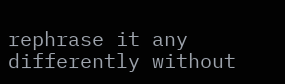rephrase it any differently without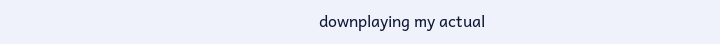downplaying my actual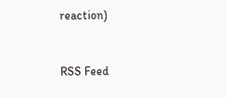reaction)


RSS Feed